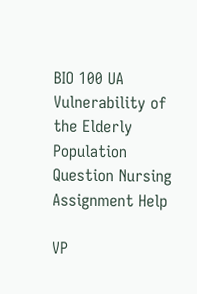BIO 100 UA Vulnerability of the Elderly Population Question Nursing Assignment Help

VP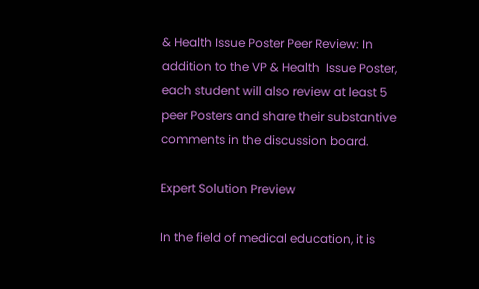& Health Issue Poster Peer Review: In addition to the VP & Health  Issue Poster, each student will also review at least 5 peer Posters and share their substantive comments in the discussion board.

Expert Solution Preview

In the field of medical education, it is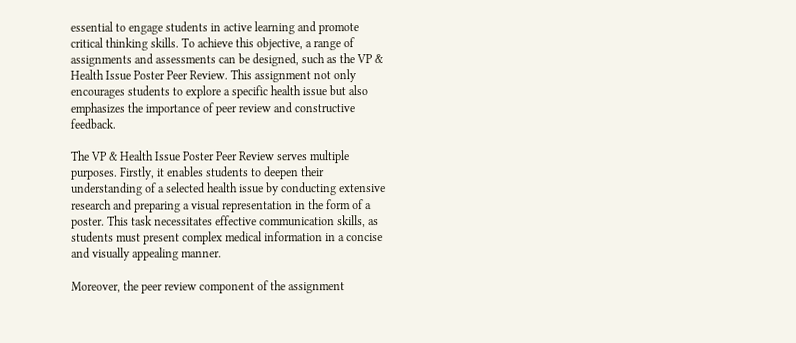essential to engage students in active learning and promote critical thinking skills. To achieve this objective, a range of assignments and assessments can be designed, such as the VP & Health Issue Poster Peer Review. This assignment not only encourages students to explore a specific health issue but also emphasizes the importance of peer review and constructive feedback.

The VP & Health Issue Poster Peer Review serves multiple purposes. Firstly, it enables students to deepen their understanding of a selected health issue by conducting extensive research and preparing a visual representation in the form of a poster. This task necessitates effective communication skills, as students must present complex medical information in a concise and visually appealing manner.

Moreover, the peer review component of the assignment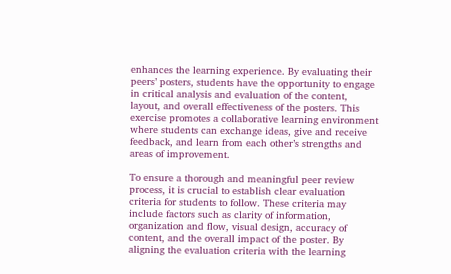enhances the learning experience. By evaluating their peers’ posters, students have the opportunity to engage in critical analysis and evaluation of the content, layout, and overall effectiveness of the posters. This exercise promotes a collaborative learning environment where students can exchange ideas, give and receive feedback, and learn from each other’s strengths and areas of improvement.

To ensure a thorough and meaningful peer review process, it is crucial to establish clear evaluation criteria for students to follow. These criteria may include factors such as clarity of information, organization and flow, visual design, accuracy of content, and the overall impact of the poster. By aligning the evaluation criteria with the learning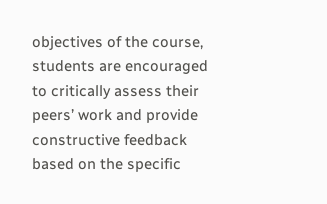objectives of the course, students are encouraged to critically assess their peers’ work and provide constructive feedback based on the specific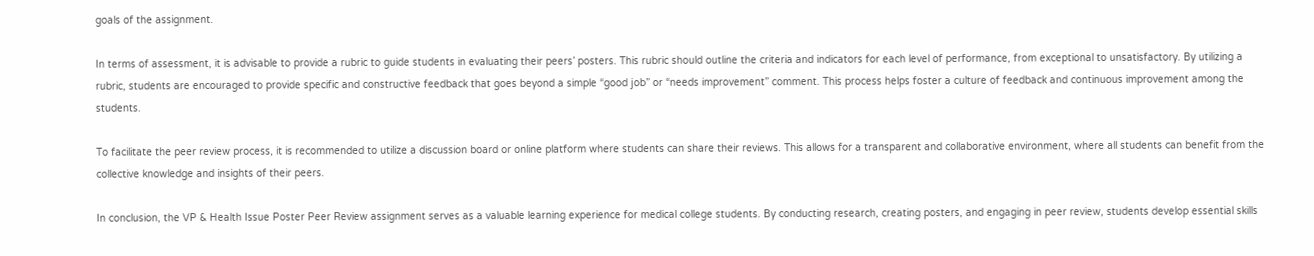goals of the assignment.

In terms of assessment, it is advisable to provide a rubric to guide students in evaluating their peers’ posters. This rubric should outline the criteria and indicators for each level of performance, from exceptional to unsatisfactory. By utilizing a rubric, students are encouraged to provide specific and constructive feedback that goes beyond a simple “good job” or “needs improvement” comment. This process helps foster a culture of feedback and continuous improvement among the students.

To facilitate the peer review process, it is recommended to utilize a discussion board or online platform where students can share their reviews. This allows for a transparent and collaborative environment, where all students can benefit from the collective knowledge and insights of their peers.

In conclusion, the VP & Health Issue Poster Peer Review assignment serves as a valuable learning experience for medical college students. By conducting research, creating posters, and engaging in peer review, students develop essential skills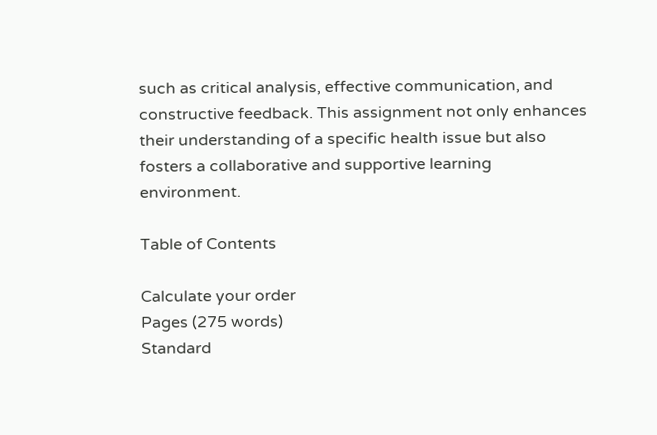such as critical analysis, effective communication, and constructive feedback. This assignment not only enhances their understanding of a specific health issue but also fosters a collaborative and supportive learning environment.

Table of Contents

Calculate your order
Pages (275 words)
Standard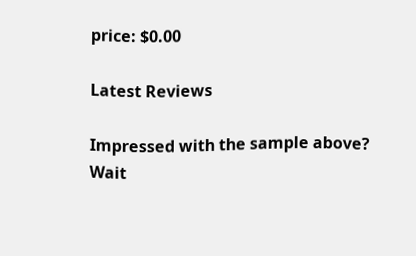price: $0.00

Latest Reviews

Impressed with the sample above? Wait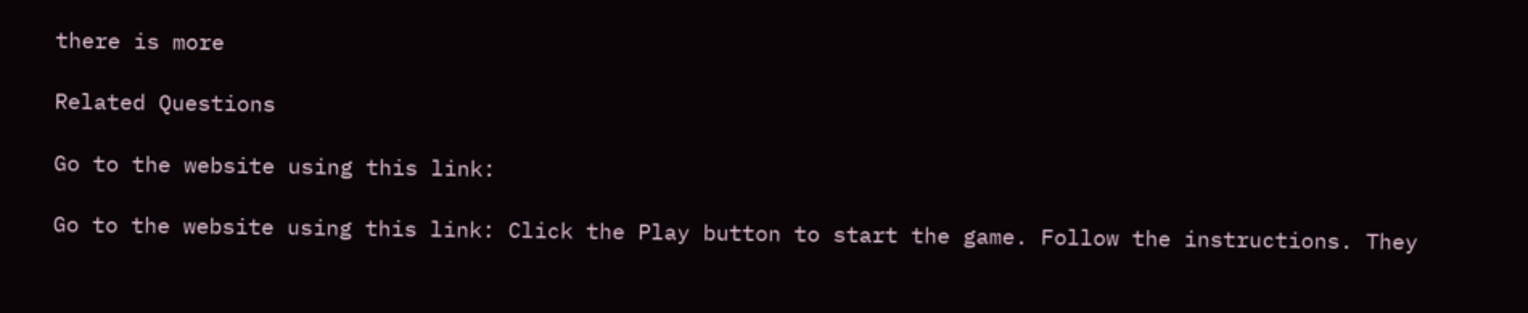there is more

Related Questions

Go to the website using this link:

Go to the website using this link: Click the Play button to start the game. Follow the instructions. They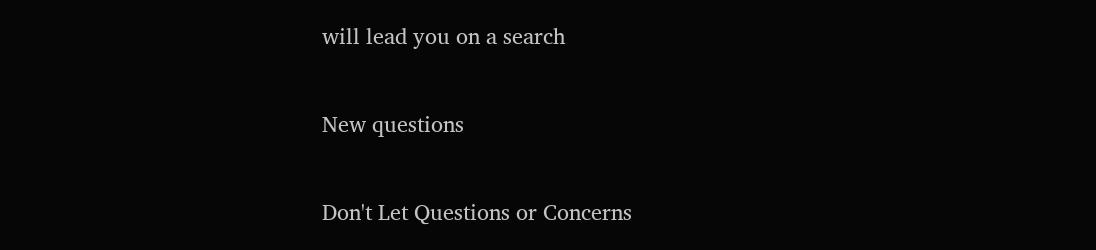will lead you on a search

New questions

Don't Let Questions or Concerns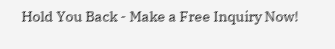Hold You Back - Make a Free Inquiry Now!